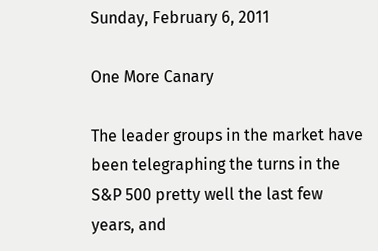Sunday, February 6, 2011

One More Canary

The leader groups in the market have been telegraphing the turns in the S&P 500 pretty well the last few years, and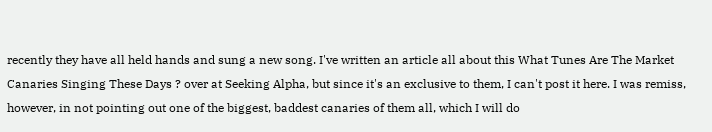recently they have all held hands and sung a new song. I've written an article all about this What Tunes Are The Market Canaries Singing These Days ? over at Seeking Alpha, but since it's an exclusive to them, I can't post it here. I was remiss, however, in not pointing out one of the biggest, baddest canaries of them all, which I will do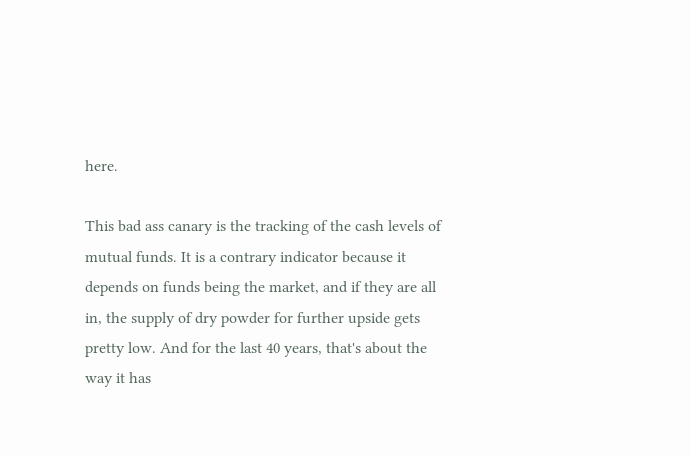here.

This bad ass canary is the tracking of the cash levels of mutual funds. It is a contrary indicator because it depends on funds being the market, and if they are all in, the supply of dry powder for further upside gets pretty low. And for the last 40 years, that's about the way it has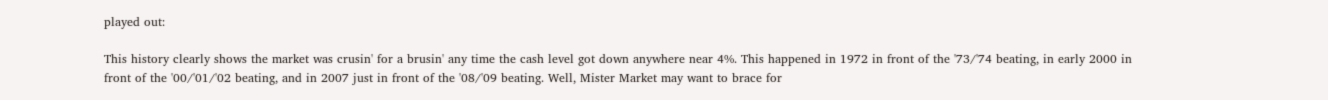played out:

This history clearly shows the market was crusin' for a brusin' any time the cash level got down anywhere near 4%. This happened in 1972 in front of the '73/'74 beating, in early 2000 in front of the '00/'01/'02 beating, and in 2007 just in front of the '08/'09 beating. Well, Mister Market may want to brace for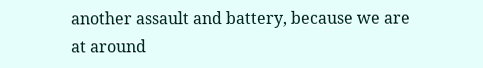another assault and battery, because we are at around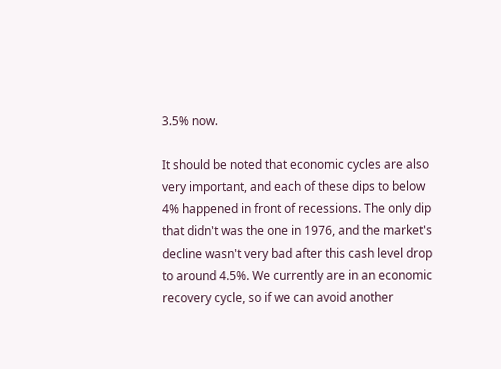3.5% now.

It should be noted that economic cycles are also very important, and each of these dips to below 4% happened in front of recessions. The only dip that didn't was the one in 1976, and the market's decline wasn't very bad after this cash level drop to around 4.5%. We currently are in an economic recovery cycle, so if we can avoid another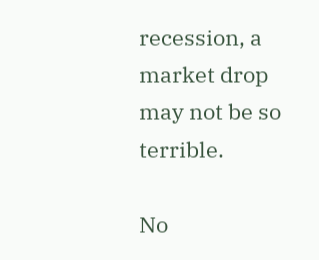recession, a market drop may not be so terrible.

No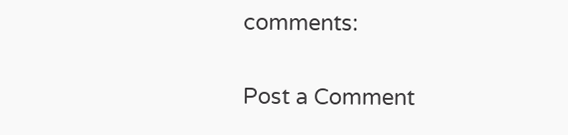comments:

Post a Comment